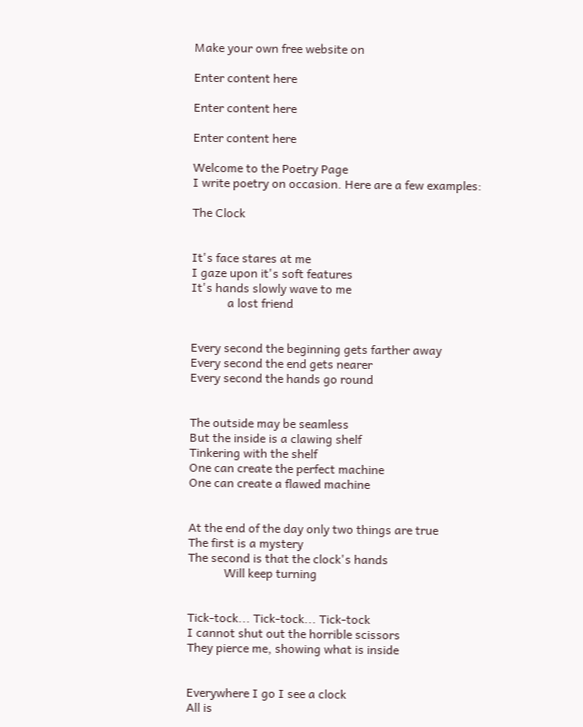Make your own free website on

Enter content here

Enter content here

Enter content here

Welcome to the Poetry Page
I write poetry on occasion. Here are a few examples:

The Clock


It's face stares at me
I gaze upon it's soft features
It's hands slowly wave to me
            a lost friend


Every second the beginning gets farther away
Every second the end gets nearer
Every second the hands go round


The outside may be seamless
But the inside is a clawing shelf
Tinkering with the shelf
One can create the perfect machine
One can create a flawed machine


At the end of the day only two things are true
The first is a mystery
The second is that the clock's hands
            Will keep turning


Tick-tock... Tick-tock... Tick-tock
I cannot shut out the horrible scissors
They pierce me, showing what is inside


Everywhere I go I see a clock
All is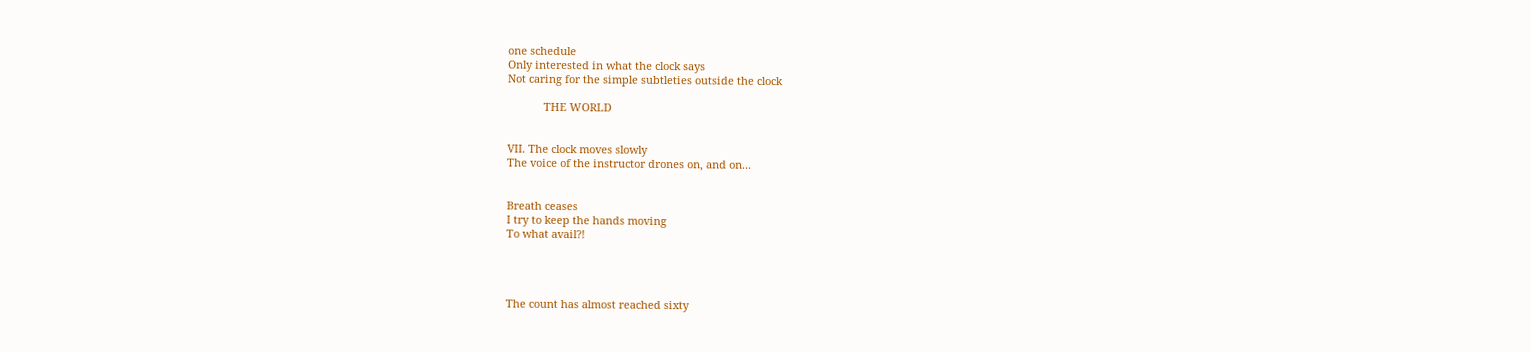one schedule
Only interested in what the clock says
Not caring for the simple subtleties outside the clock

            THE WORLD


VII. The clock moves slowly
The voice of the instructor drones on, and on...


Breath ceases
I try to keep the hands moving
To what avail?!




The count has almost reached sixty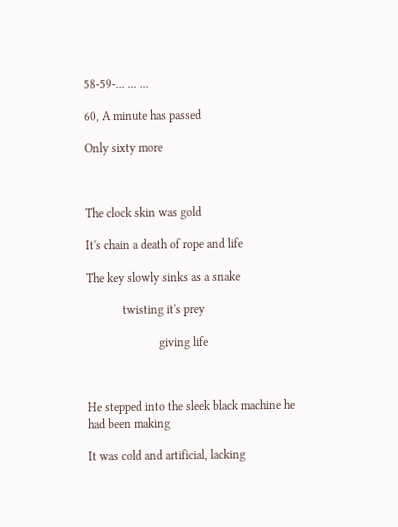58-59-... ... ...

60, A minute has passed

Only sixty more



The clock skin was gold

It's chain a death of rope and life

The key slowly sinks as a snake

            twisting it's prey

                        giving life



He stepped into the sleek black machine he had been making

It was cold and artificial, lacking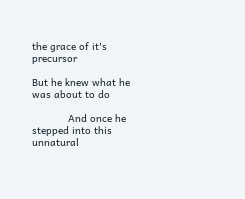the grace of it's precursor

But he knew what he was about to do

            And once he stepped into this unnatural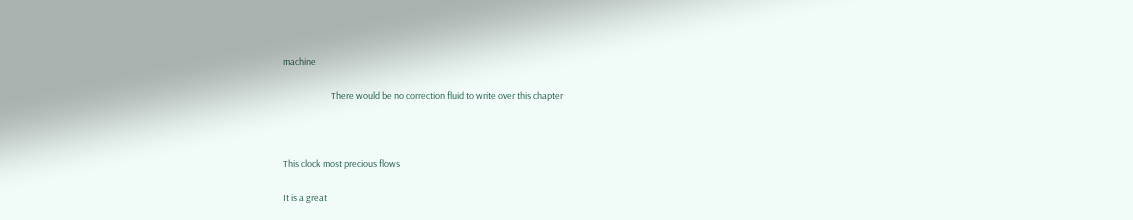machine

                        There would be no correction fluid to write over this chapter



This clock most precious flows

It is a great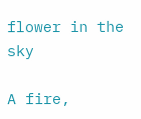flower in the sky

A fire,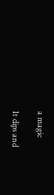a magic

It dips and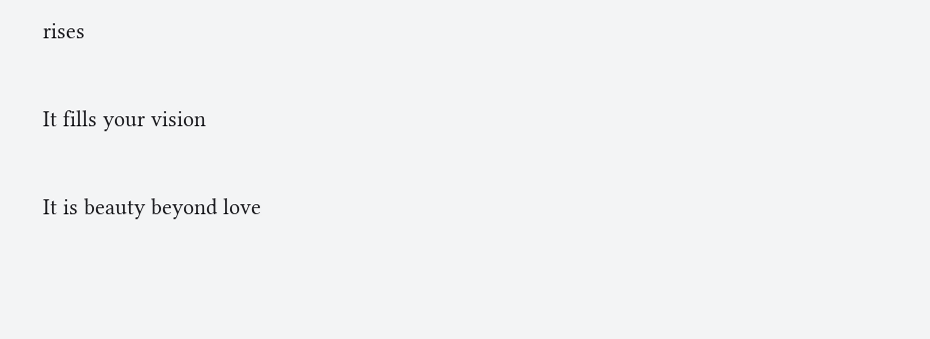rises

It fills your vision

It is beauty beyond love